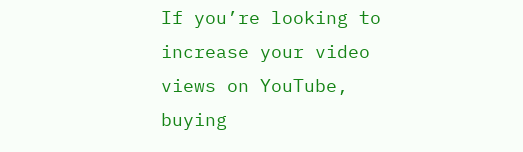If you’re looking to increase your video views on YouTube, buying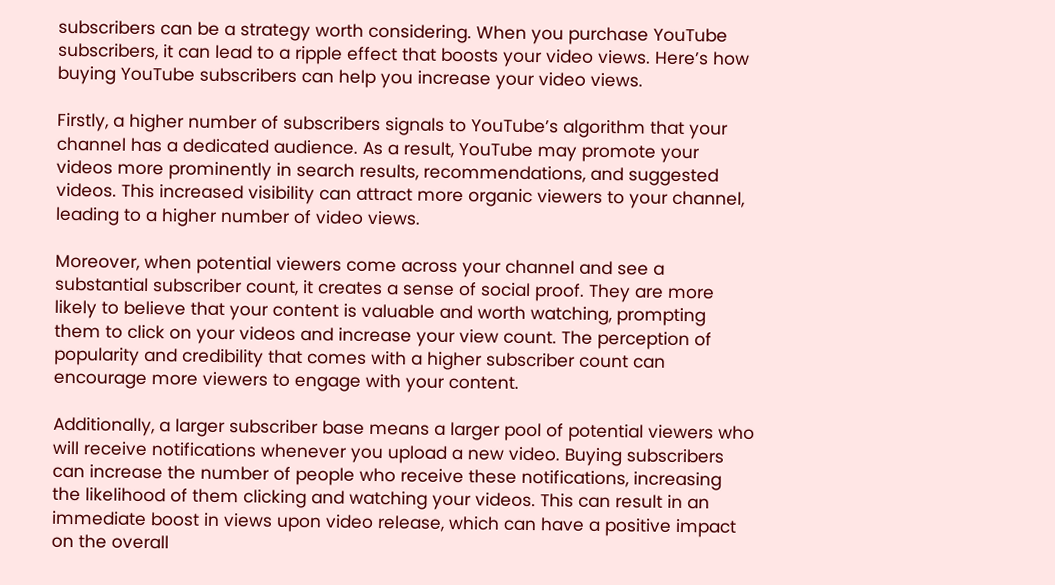subscribers can be a strategy worth considering. When you purchase YouTube subscribers, it can lead to a ripple effect that boosts your video views. Here’s how buying YouTube subscribers can help you increase your video views.

Firstly, a higher number of subscribers signals to YouTube’s algorithm that your channel has a dedicated audience. As a result, YouTube may promote your videos more prominently in search results, recommendations, and suggested videos. This increased visibility can attract more organic viewers to your channel, leading to a higher number of video views.

Moreover, when potential viewers come across your channel and see a substantial subscriber count, it creates a sense of social proof. They are more likely to believe that your content is valuable and worth watching, prompting them to click on your videos and increase your view count. The perception of popularity and credibility that comes with a higher subscriber count can encourage more viewers to engage with your content.

Additionally, a larger subscriber base means a larger pool of potential viewers who will receive notifications whenever you upload a new video. Buying subscribers can increase the number of people who receive these notifications, increasing the likelihood of them clicking and watching your videos. This can result in an immediate boost in views upon video release, which can have a positive impact on the overall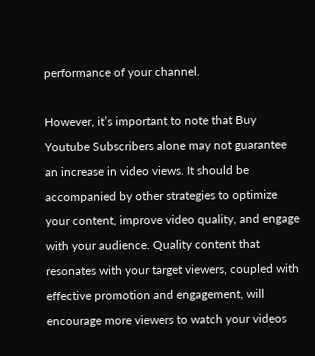performance of your channel.

However, it’s important to note that Buy Youtube Subscribers alone may not guarantee an increase in video views. It should be accompanied by other strategies to optimize your content, improve video quality, and engage with your audience. Quality content that resonates with your target viewers, coupled with effective promotion and engagement, will encourage more viewers to watch your videos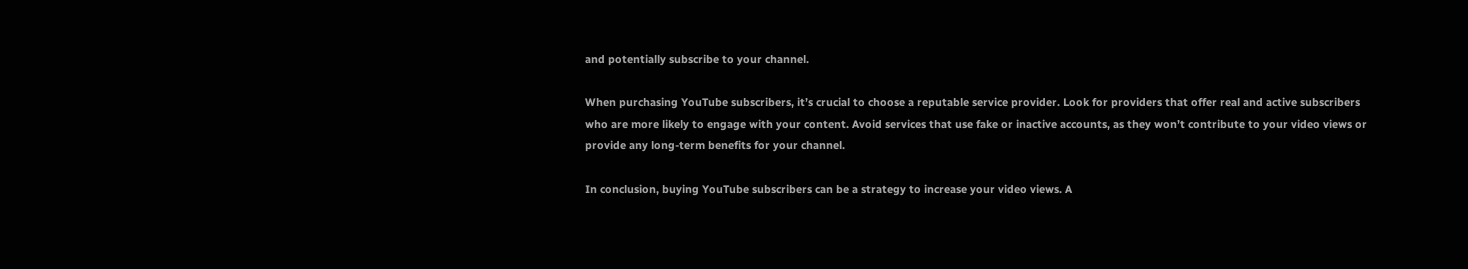and potentially subscribe to your channel.

When purchasing YouTube subscribers, it’s crucial to choose a reputable service provider. Look for providers that offer real and active subscribers who are more likely to engage with your content. Avoid services that use fake or inactive accounts, as they won’t contribute to your video views or provide any long-term benefits for your channel.

In conclusion, buying YouTube subscribers can be a strategy to increase your video views. A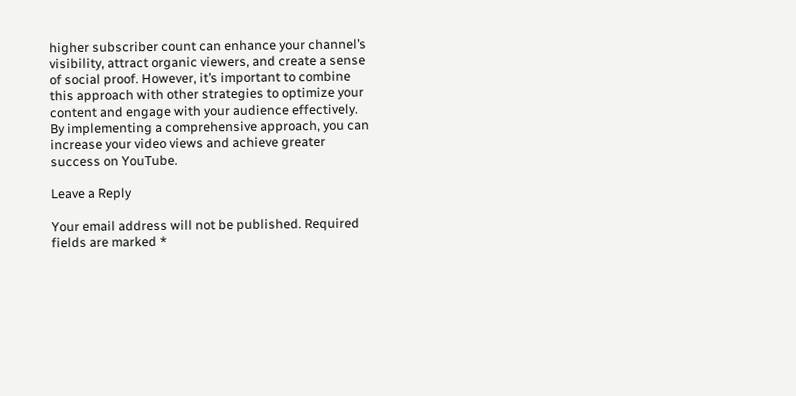higher subscriber count can enhance your channel’s visibility, attract organic viewers, and create a sense of social proof. However, it’s important to combine this approach with other strategies to optimize your content and engage with your audience effectively. By implementing a comprehensive approach, you can increase your video views and achieve greater success on YouTube.

Leave a Reply

Your email address will not be published. Required fields are marked *